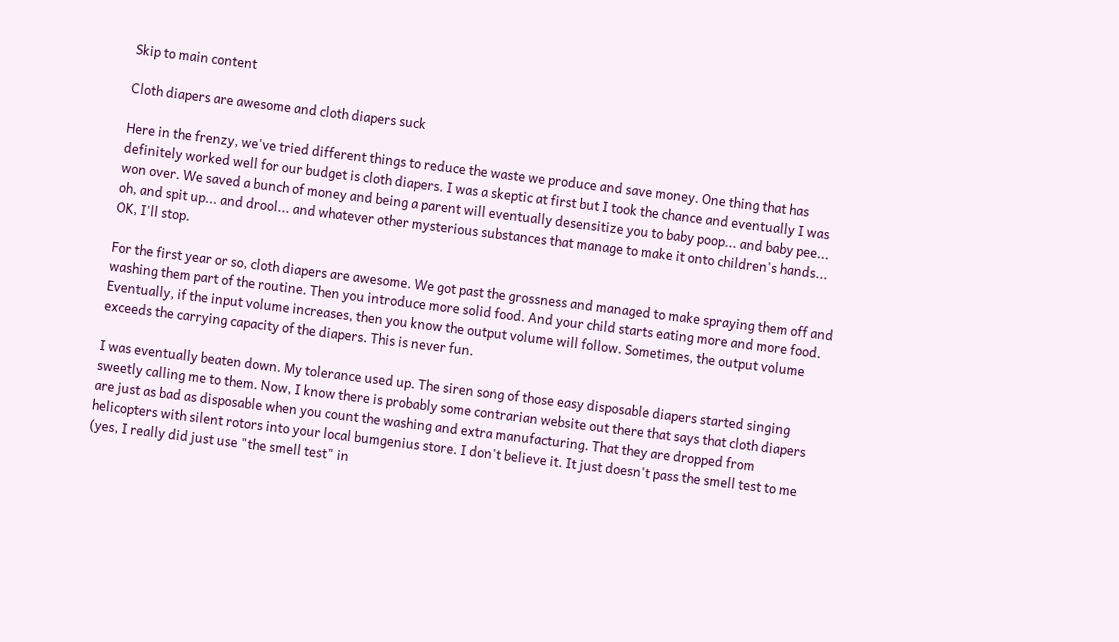Skip to main content

Cloth diapers are awesome and cloth diapers suck

Here in the frenzy, we've tried different things to reduce the waste we produce and save money. One thing that has definitely worked well for our budget is cloth diapers. I was a skeptic at first but I took the chance and eventually I was won over. We saved a bunch of money and being a parent will eventually desensitize you to baby poop... and baby pee... oh, and spit up... and drool... and whatever other mysterious substances that manage to make it onto children's hands... OK, I'll stop.

For the first year or so, cloth diapers are awesome. We got past the grossness and managed to make spraying them off and washing them part of the routine. Then you introduce more solid food. And your child starts eating more and more food. Eventually, if the input volume increases, then you know the output volume will follow. Sometimes, the output volume exceeds the carrying capacity of the diapers. This is never fun.

I was eventually beaten down. My tolerance used up. The siren song of those easy disposable diapers started singing sweetly calling me to them. Now, I know there is probably some contrarian website out there that says that cloth diapers are just as bad as disposable when you count the washing and extra manufacturing. That they are dropped from helicopters with silent rotors into your local bumgenius store. I don't believe it. It just doesn't pass the smell test to me (yes, I really did just use "the smell test" in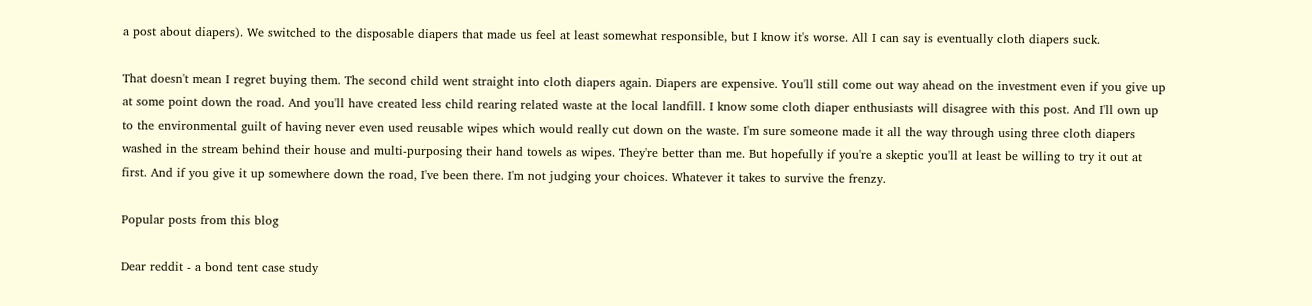a post about diapers). We switched to the disposable diapers that made us feel at least somewhat responsible, but I know it's worse. All I can say is eventually cloth diapers suck.

That doesn't mean I regret buying them. The second child went straight into cloth diapers again. Diapers are expensive. You'll still come out way ahead on the investment even if you give up at some point down the road. And you'll have created less child rearing related waste at the local landfill. I know some cloth diaper enthusiasts will disagree with this post. And I'll own up to the environmental guilt of having never even used reusable wipes which would really cut down on the waste. I'm sure someone made it all the way through using three cloth diapers washed in the stream behind their house and multi-purposing their hand towels as wipes. They're better than me. But hopefully if you're a skeptic you'll at least be willing to try it out at first. And if you give it up somewhere down the road, I've been there. I'm not judging your choices. Whatever it takes to survive the frenzy.

Popular posts from this blog

Dear reddit - a bond tent case study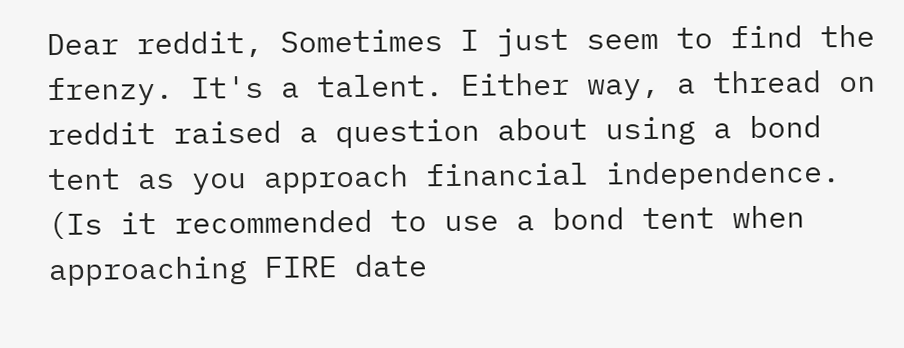Dear reddit, Sometimes I just seem to find the frenzy. It's a talent. Either way, a thread on reddit raised a question about using a bond tent as you approach financial independence. (Is it recommended to use a bond tent when approaching FIRE date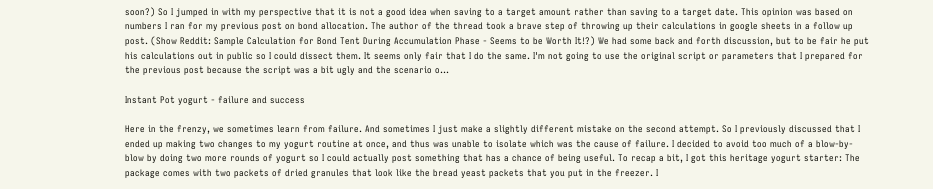soon?) So I jumped in with my perspective that it is not a good idea when saving to a target amount rather than saving to a target date. This opinion was based on numbers I ran for my previous post on bond allocation. The author of the thread took a brave step of throwing up their calculations in google sheets in a follow up post. (Show Reddit: Sample Calculation for Bond Tent During Accumulation Phase - Seems to be Worth It!?) We had some back and forth discussion, but to be fair he put his calculations out in public so I could dissect them. It seems only fair that I do the same. I'm not going to use the original script or parameters that I prepared for the previous post because the script was a bit ugly and the scenario o…

Instant Pot yogurt - failure and success

Here in the frenzy, we sometimes learn from failure. And sometimes I just make a slightly different mistake on the second attempt. So I previously discussed that I ended up making two changes to my yogurt routine at once, and thus was unable to isolate which was the cause of failure. I decided to avoid too much of a blow-by-blow by doing two more rounds of yogurt so I could actually post something that has a chance of being useful. To recap a bit, I got this heritage yogurt starter: The package comes with two packets of dried granules that look like the bread yeast packets that you put in the freezer. I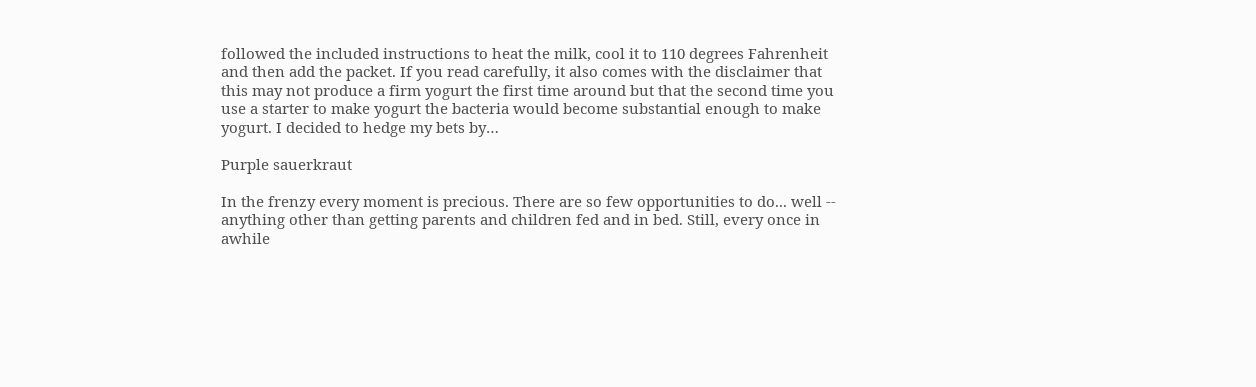followed the included instructions to heat the milk, cool it to 110 degrees Fahrenheit and then add the packet. If you read carefully, it also comes with the disclaimer that this may not produce a firm yogurt the first time around but that the second time you use a starter to make yogurt the bacteria would become substantial enough to make yogurt. I decided to hedge my bets by…

Purple sauerkraut

In the frenzy every moment is precious. There are so few opportunities to do... well -- anything other than getting parents and children fed and in bed. Still, every once in awhile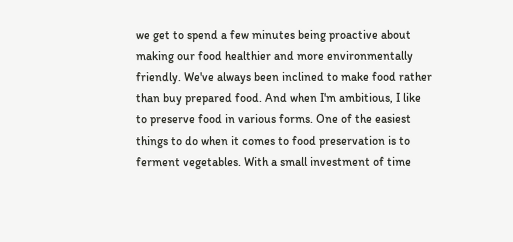we get to spend a few minutes being proactive about making our food healthier and more environmentally friendly. We've always been inclined to make food rather than buy prepared food. And when I'm ambitious, I like to preserve food in various forms. One of the easiest things to do when it comes to food preservation is to ferment vegetables. With a small investment of time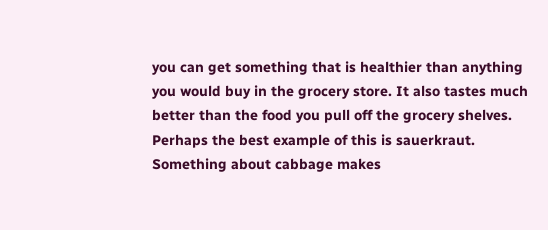you can get something that is healthier than anything you would buy in the grocery store. It also tastes much better than the food you pull off the grocery shelves. Perhaps the best example of this is sauerkraut. Something about cabbage makes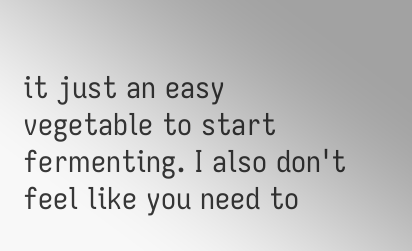it just an easy vegetable to start fermenting. I also don't feel like you need to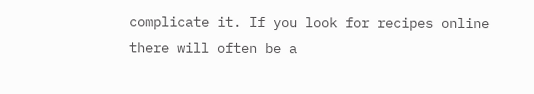complicate it. If you look for recipes online there will often be a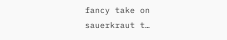fancy take on sauerkraut t…